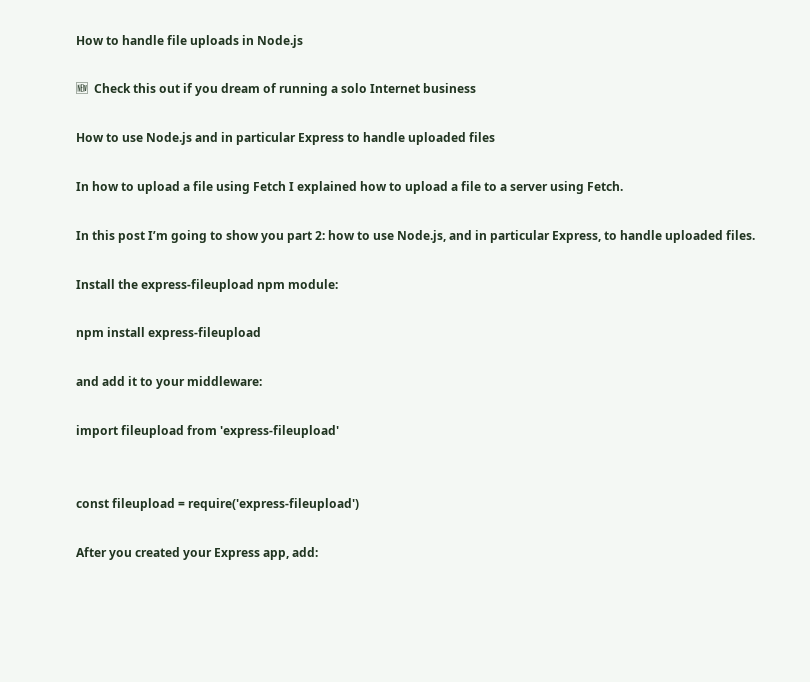How to handle file uploads in Node.js

🆕  Check this out if you dream of running a solo Internet business

How to use Node.js and in particular Express to handle uploaded files

In how to upload a file using Fetch I explained how to upload a file to a server using Fetch.

In this post I’m going to show you part 2: how to use Node.js, and in particular Express, to handle uploaded files.

Install the express-fileupload npm module:

npm install express-fileupload

and add it to your middleware:

import fileupload from 'express-fileupload'


const fileupload = require('express-fileupload')

After you created your Express app, add: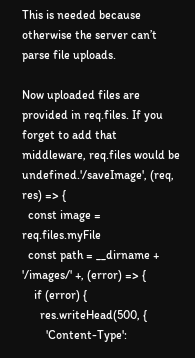This is needed because otherwise the server can’t parse file uploads.

Now uploaded files are provided in req.files. If you forget to add that middleware, req.files would be undefined.'/saveImage', (req, res) => {
  const image = req.files.myFile
  const path = __dirname + '/images/' +, (error) => {
    if (error) {
      res.writeHead(500, {
        'Content-Type':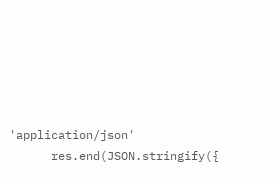'application/json'
      res.end(JSON.stringify({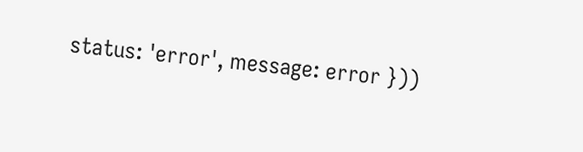status: 'error', message: error }))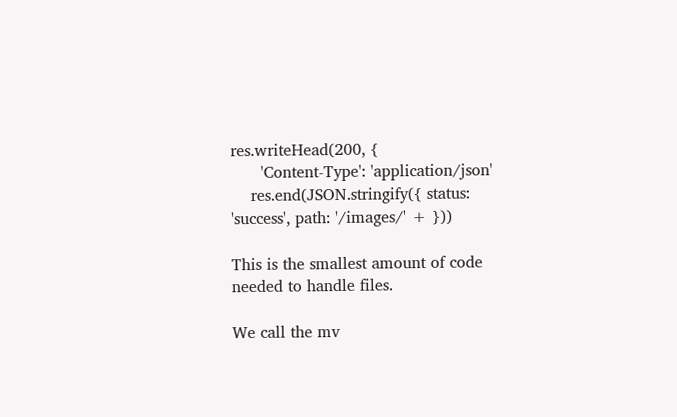res.writeHead(200, {
      'Content-Type': 'application/json'
    res.end(JSON.stringify({ status: 'success', path: '/images/' + }))

This is the smallest amount of code needed to handle files.

We call the mv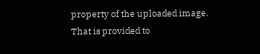property of the uploaded image. That is provided to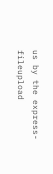us by the express-fileupload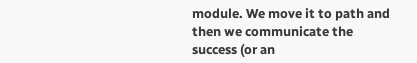module. We move it to path and then we communicate the success (or an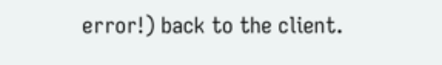error!) back to the client.